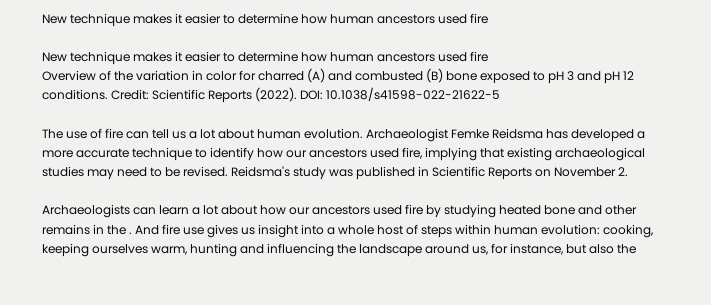New technique makes it easier to determine how human ancestors used fire

New technique makes it easier to determine how human ancestors used fire
Overview of the variation in color for charred (A) and combusted (B) bone exposed to pH 3 and pH 12 conditions. Credit: Scientific Reports (2022). DOI: 10.1038/s41598-022-21622-5

The use of fire can tell us a lot about human evolution. Archaeologist Femke Reidsma has developed a more accurate technique to identify how our ancestors used fire, implying that existing archaeological studies may need to be revised. Reidsma's study was published in Scientific Reports on November 2.

Archaeologists can learn a lot about how our ancestors used fire by studying heated bone and other remains in the . And fire use gives us insight into a whole host of steps within human evolution: cooking, keeping ourselves warm, hunting and influencing the landscape around us, for instance, but also the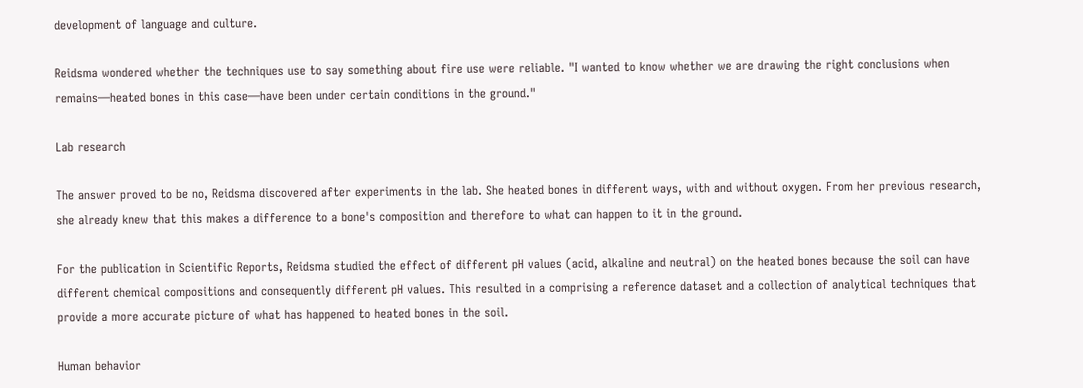development of language and culture.

Reidsma wondered whether the techniques use to say something about fire use were reliable. "I wanted to know whether we are drawing the right conclusions when remains—heated bones in this case—have been under certain conditions in the ground."

Lab research

The answer proved to be no, Reidsma discovered after experiments in the lab. She heated bones in different ways, with and without oxygen. From her previous research, she already knew that this makes a difference to a bone's composition and therefore to what can happen to it in the ground.

For the publication in Scientific Reports, Reidsma studied the effect of different pH values (acid, alkaline and neutral) on the heated bones because the soil can have different chemical compositions and consequently different pH values. This resulted in a comprising a reference dataset and a collection of analytical techniques that provide a more accurate picture of what has happened to heated bones in the soil.

Human behavior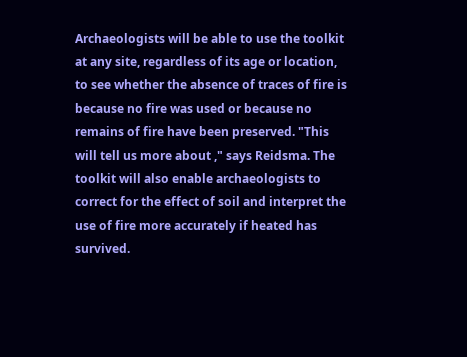Archaeologists will be able to use the toolkit at any site, regardless of its age or location, to see whether the absence of traces of fire is because no fire was used or because no remains of fire have been preserved. "This will tell us more about ," says Reidsma. The toolkit will also enable archaeologists to correct for the effect of soil and interpret the use of fire more accurately if heated has survived.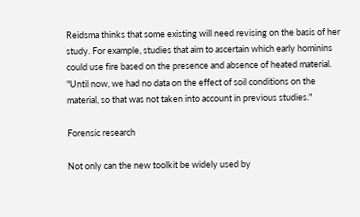Reidsma thinks that some existing will need revising on the basis of her study. For example, studies that aim to ascertain which early hominins could use fire based on the presence and absence of heated material. "Until now, we had no data on the effect of soil conditions on the material, so that was not taken into account in previous studies."

Forensic research

Not only can the new toolkit be widely used by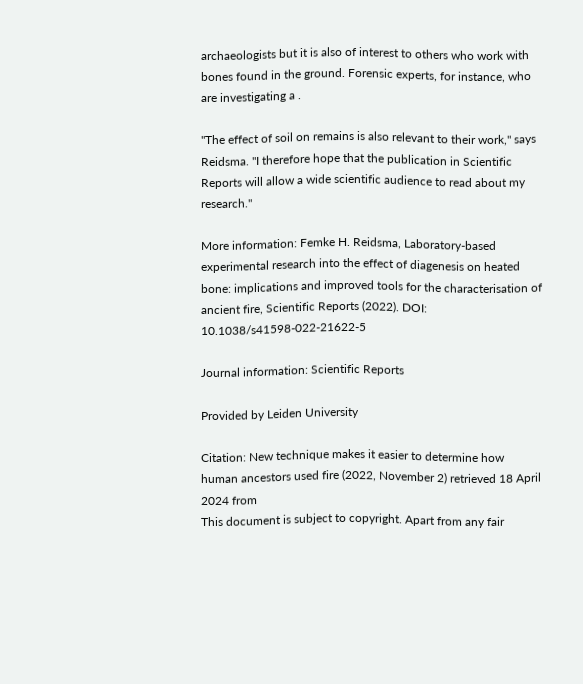archaeologists but it is also of interest to others who work with bones found in the ground. Forensic experts, for instance, who are investigating a .

"The effect of soil on remains is also relevant to their work," says Reidsma. "I therefore hope that the publication in Scientific Reports will allow a wide scientific audience to read about my research."

More information: Femke H. Reidsma, Laboratory-based experimental research into the effect of diagenesis on heated bone: implications and improved tools for the characterisation of ancient fire, Scientific Reports (2022). DOI: 10.1038/s41598-022-21622-5

Journal information: Scientific Reports

Provided by Leiden University

Citation: New technique makes it easier to determine how human ancestors used fire (2022, November 2) retrieved 18 April 2024 from
This document is subject to copyright. Apart from any fair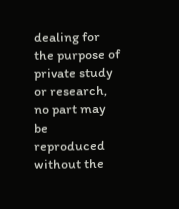dealing for the purpose of private study or research, no part may be reproduced without the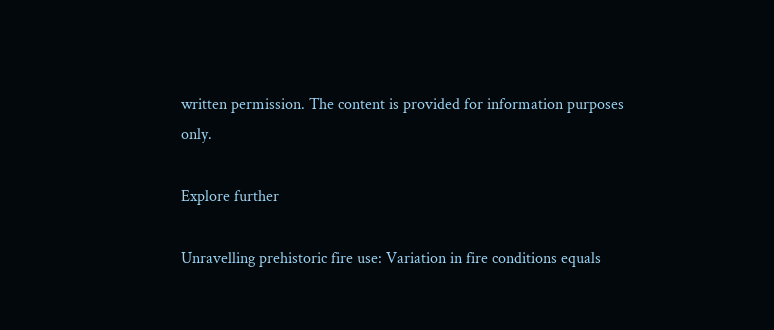written permission. The content is provided for information purposes only.

Explore further

Unravelling prehistoric fire use: Variation in fire conditions equals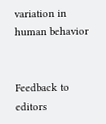variation in human behavior


Feedback to editors